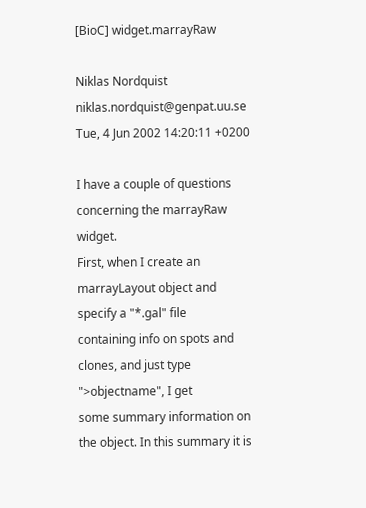[BioC] widget.marrayRaw

Niklas Nordquist niklas.nordquist@genpat.uu.se
Tue, 4 Jun 2002 14:20:11 +0200

I have a couple of questions concerning the marrayRaw widget.
First, when I create an marrayLayout object and specify a "*.gal" file
containing info on spots and clones, and just type ">objectname", I get
some summary information on the object. In this summary it is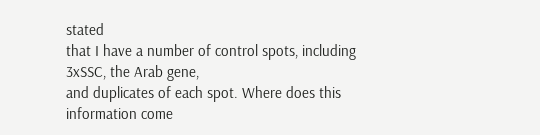stated
that I have a number of control spots, including 3xSSC, the Arab gene,
and duplicates of each spot. Where does this information come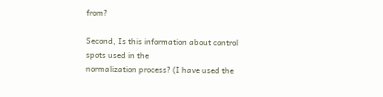from?

Second, Is this information about control spots used in the
normalization process? (I have used the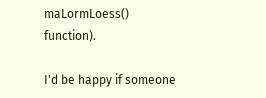maLormLoess() function).

I'd be happy if someone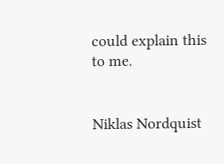could explain this to me.


Niklas Nordquist